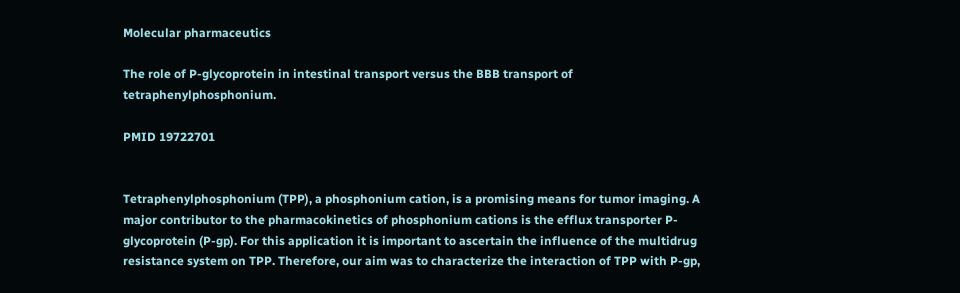Molecular pharmaceutics

The role of P-glycoprotein in intestinal transport versus the BBB transport of tetraphenylphosphonium.

PMID 19722701


Tetraphenylphosphonium (TPP), a phosphonium cation, is a promising means for tumor imaging. A major contributor to the pharmacokinetics of phosphonium cations is the efflux transporter P-glycoprotein (P-gp). For this application it is important to ascertain the influence of the multidrug resistance system on TPP. Therefore, our aim was to characterize the interaction of TPP with P-gp,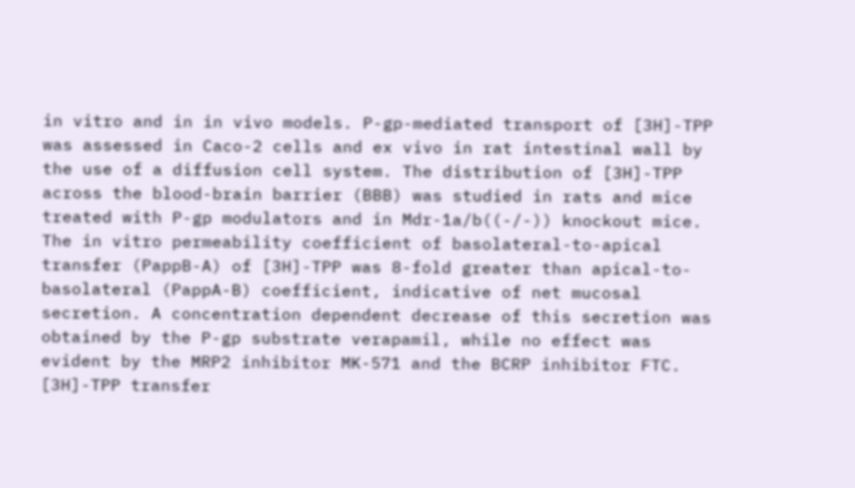in vitro and in in vivo models. P-gp-mediated transport of [3H]-TPP was assessed in Caco-2 cells and ex vivo in rat intestinal wall by the use of a diffusion cell system. The distribution of [3H]-TPP across the blood-brain barrier (BBB) was studied in rats and mice treated with P-gp modulators and in Mdr-1a/b((-/-)) knockout mice. The in vitro permeability coefficient of basolateral-to-apical transfer (PappB-A) of [3H]-TPP was 8-fold greater than apical-to-basolateral (PappA-B) coefficient, indicative of net mucosal secretion. A concentration dependent decrease of this secretion was obtained by the P-gp substrate verapamil, while no effect was evident by the MRP2 inhibitor MK-571 and the BCRP inhibitor FTC. [3H]-TPP transfer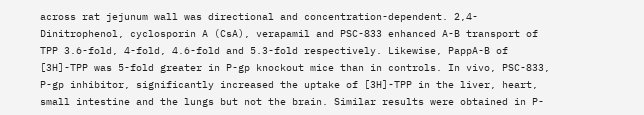across rat jejunum wall was directional and concentration-dependent. 2,4-Dinitrophenol, cyclosporin A (CsA), verapamil and PSC-833 enhanced A-B transport of TPP 3.6-fold, 4-fold, 4.6-fold and 5.3-fold respectively. Likewise, PappA-B of [3H]-TPP was 5-fold greater in P-gp knockout mice than in controls. In vivo, PSC-833, P-gp inhibitor, significantly increased the uptake of [3H]-TPP in the liver, heart, small intestine and the lungs but not the brain. Similar results were obtained in P-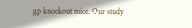gp knockout mice. Our study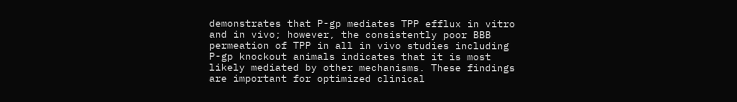demonstrates that P-gp mediates TPP efflux in vitro and in vivo; however, the consistently poor BBB permeation of TPP in all in vivo studies including P-gp knockout animals indicates that it is most likely mediated by other mechanisms. These findings are important for optimized clinical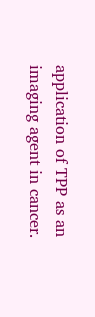application of TPP as an imaging agent in cancer.